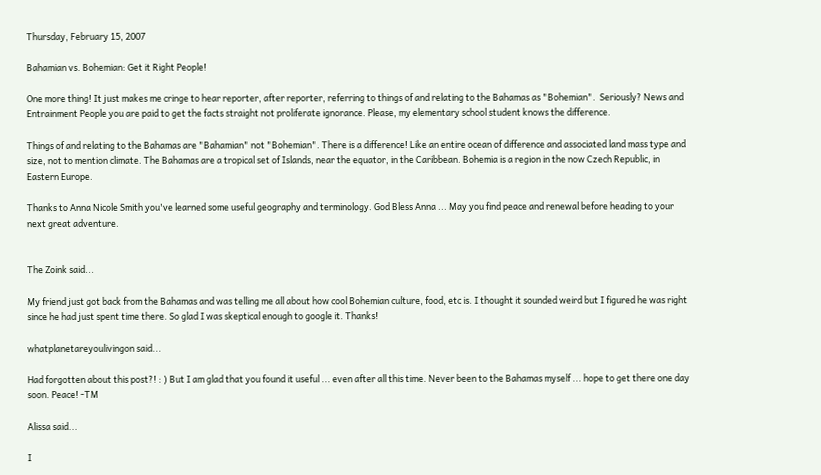Thursday, February 15, 2007

Bahamian vs. Bohemian: Get it Right People!

One more thing! It just makes me cringe to hear reporter, after reporter, referring to things of and relating to the Bahamas as "Bohemian".  Seriously? News and Entrainment People you are paid to get the facts straight not proliferate ignorance. Please, my elementary school student knows the difference.

Things of and relating to the Bahamas are "Bahamian" not "Bohemian". There is a difference! Like an entire ocean of difference and associated land mass type and size, not to mention climate. The Bahamas are a tropical set of Islands, near the equator, in the Caribbean. Bohemia is a region in the now Czech Republic, in Eastern Europe.

Thanks to Anna Nicole Smith you've learned some useful geography and terminology. God Bless Anna ... May you find peace and renewal before heading to your next great adventure.


The Zoink said...

My friend just got back from the Bahamas and was telling me all about how cool Bohemian culture, food, etc is. I thought it sounded weird but I figured he was right since he had just spent time there. So glad I was skeptical enough to google it. Thanks!

whatplanetareyoulivingon said...

Had forgotten about this post?! : ) But I am glad that you found it useful ... even after all this time. Never been to the Bahamas myself ... hope to get there one day soon. Peace! -TM

Alissa said...

I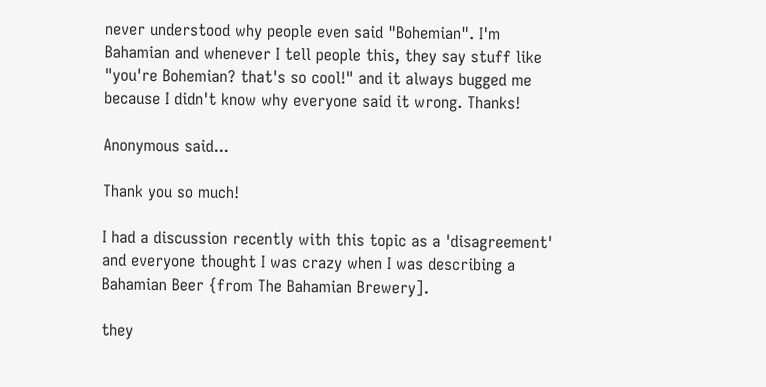never understood why people even said "Bohemian". I'm Bahamian and whenever I tell people this, they say stuff like "you're Bohemian? that's so cool!" and it always bugged me because I didn't know why everyone said it wrong. Thanks!

Anonymous said...

Thank you so much!

I had a discussion recently with this topic as a 'disagreement' and everyone thought I was crazy when I was describing a Bahamian Beer {from The Bahamian Brewery].

they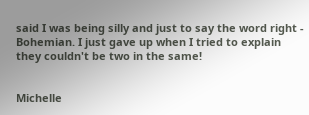said I was being silly and just to say the word right - Bohemian. I just gave up when I tried to explain they couldn't be two in the same!


Michelle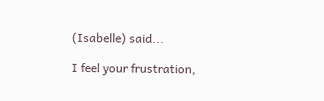(Isabelle) said...

I feel your frustration,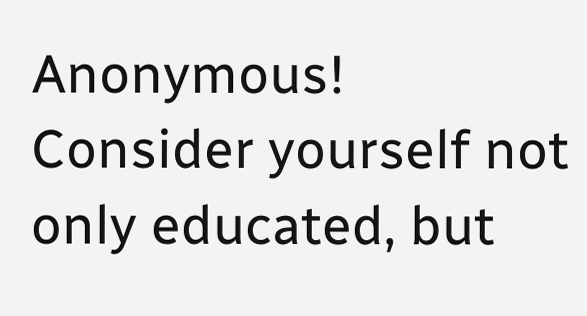Anonymous! Consider yourself not only educated, but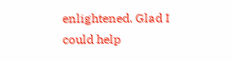enlightened. Glad I could help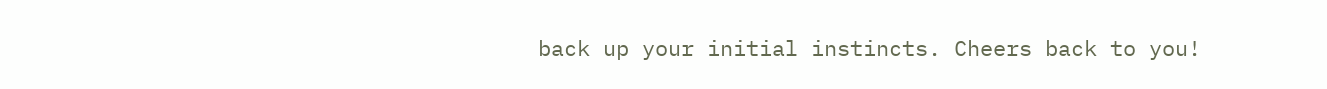back up your initial instincts. Cheers back to you!